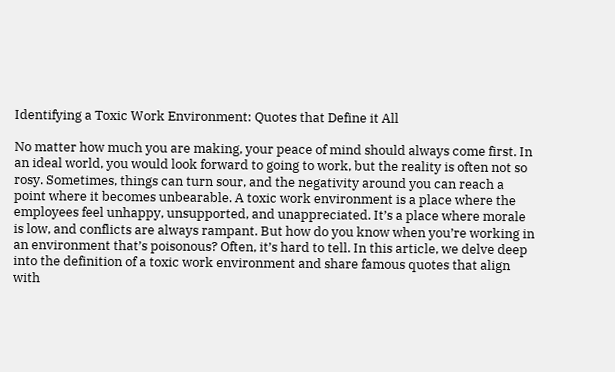Identifying a Toxic Work Environment: Quotes that Define it All

No matter how much you are making, your peace of mind should always come first. In an ideal world, you would look forward to going to work, but the reality is often not so rosy. Sometimes, things can turn sour, and the negativity around you can reach a point where it becomes unbearable. A toxic work environment is a place where the employees feel unhappy, unsupported, and unappreciated. It’s a place where morale is low, and conflicts are always rampant. But how do you know when you’re working in an environment that’s poisonous? Often, it’s hard to tell. In this article, we delve deep into the definition of a toxic work environment and share famous quotes that align with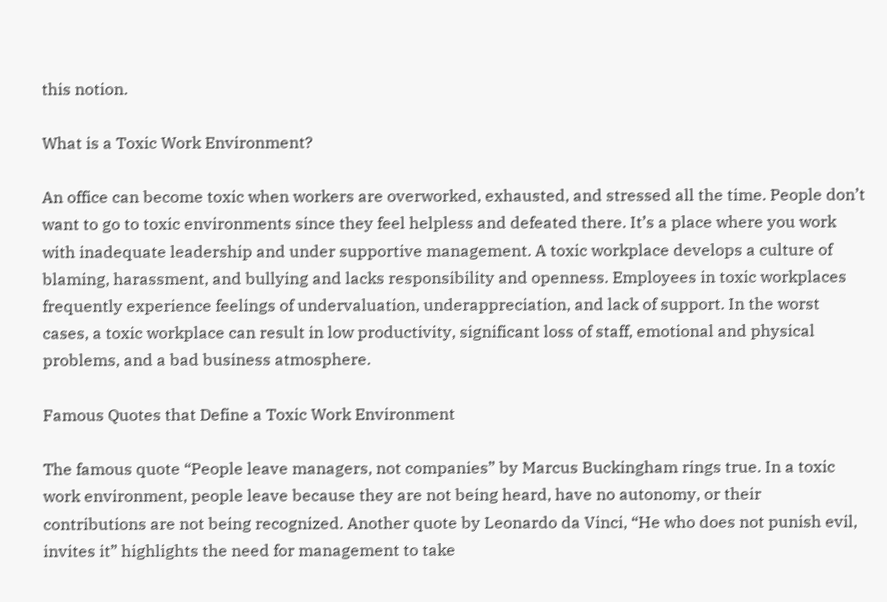this notion.

What is a Toxic Work Environment?

An office can become toxic when workers are overworked, exhausted, and stressed all the time. People don’t want to go to toxic environments since they feel helpless and defeated there. It’s a place where you work with inadequate leadership and under supportive management. A toxic workplace develops a culture of blaming, harassment, and bullying and lacks responsibility and openness. Employees in toxic workplaces frequently experience feelings of undervaluation, underappreciation, and lack of support. In the worst cases, a toxic workplace can result in low productivity, significant loss of staff, emotional and physical problems, and a bad business atmosphere.

Famous Quotes that Define a Toxic Work Environment

The famous quote “People leave managers, not companies” by Marcus Buckingham rings true. In a toxic work environment, people leave because they are not being heard, have no autonomy, or their contributions are not being recognized. Another quote by Leonardo da Vinci, “He who does not punish evil, invites it” highlights the need for management to take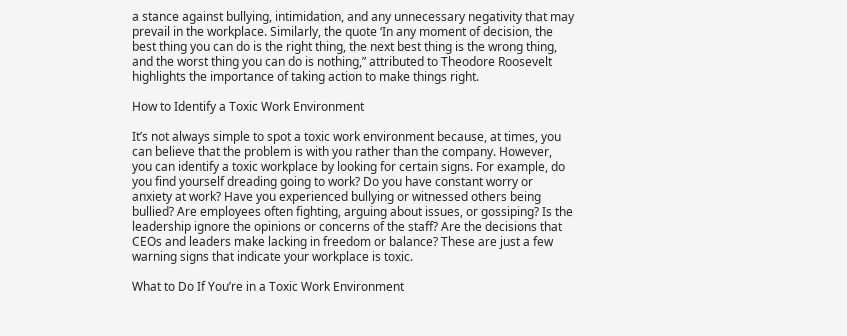a stance against bullying, intimidation, and any unnecessary negativity that may prevail in the workplace. Similarly, the quote ‘In any moment of decision, the best thing you can do is the right thing, the next best thing is the wrong thing, and the worst thing you can do is nothing,” attributed to Theodore Roosevelt highlights the importance of taking action to make things right.

How to Identify a Toxic Work Environment

It’s not always simple to spot a toxic work environment because, at times, you can believe that the problem is with you rather than the company. However, you can identify a toxic workplace by looking for certain signs. For example, do you find yourself dreading going to work? Do you have constant worry or anxiety at work? Have you experienced bullying or witnessed others being bullied? Are employees often fighting, arguing about issues, or gossiping? Is the leadership ignore the opinions or concerns of the staff? Are the decisions that CEOs and leaders make lacking in freedom or balance? These are just a few warning signs that indicate your workplace is toxic.

What to Do If You’re in a Toxic Work Environment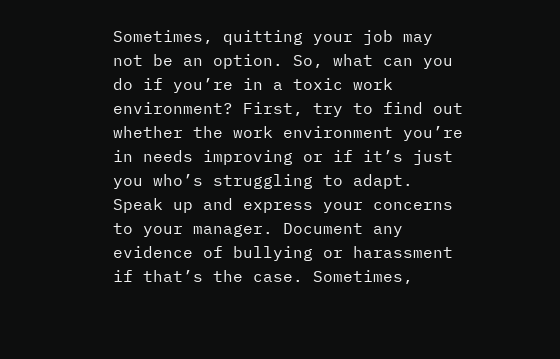Sometimes, quitting your job may not be an option. So, what can you do if you’re in a toxic work environment? First, try to find out whether the work environment you’re in needs improving or if it’s just you who’s struggling to adapt. Speak up and express your concerns to your manager. Document any evidence of bullying or harassment if that’s the case. Sometimes,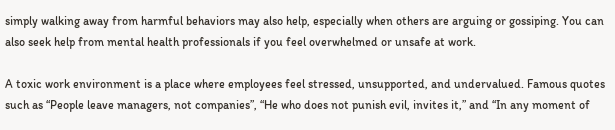simply walking away from harmful behaviors may also help, especially when others are arguing or gossiping. You can also seek help from mental health professionals if you feel overwhelmed or unsafe at work.

A toxic work environment is a place where employees feel stressed, unsupported, and undervalued. Famous quotes such as “People leave managers, not companies”, “He who does not punish evil, invites it,” and “In any moment of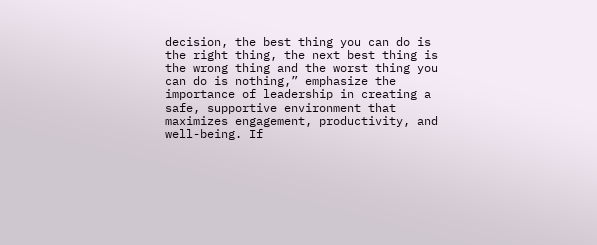decision, the best thing you can do is the right thing, the next best thing is the wrong thing and the worst thing you can do is nothing,” emphasize the importance of leadership in creating a safe, supportive environment that maximizes engagement, productivity, and well-being. If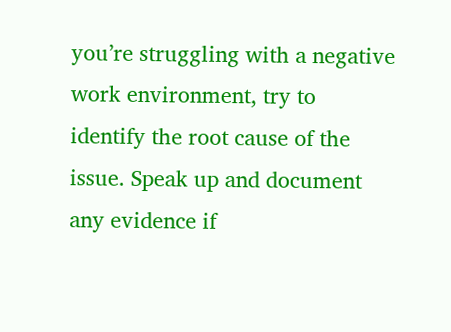you’re struggling with a negative work environment, try to identify the root cause of the issue. Speak up and document any evidence if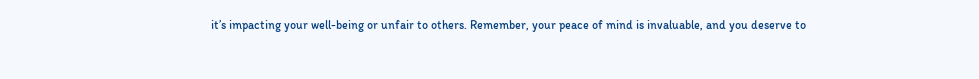it’s impacting your well-being or unfair to others. Remember, your peace of mind is invaluable, and you deserve to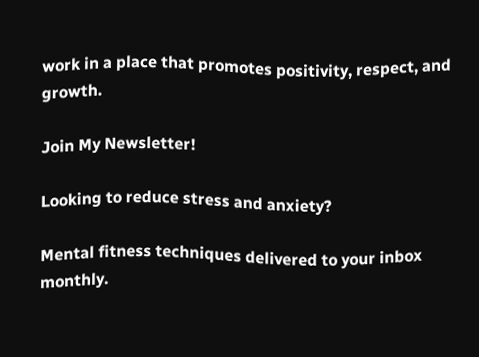work in a place that promotes positivity, respect, and growth.

Join My Newsletter!

Looking to reduce stress and anxiety?

Mental fitness techniques delivered to your inbox monthly.